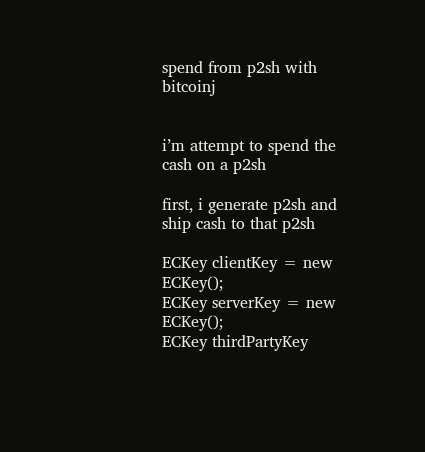spend from p2sh with bitcoinj


i’m attempt to spend the cash on a p2sh

first, i generate p2sh and ship cash to that p2sh

ECKey clientKey = new ECKey();
ECKey serverKey = new ECKey();
ECKey thirdPartyKey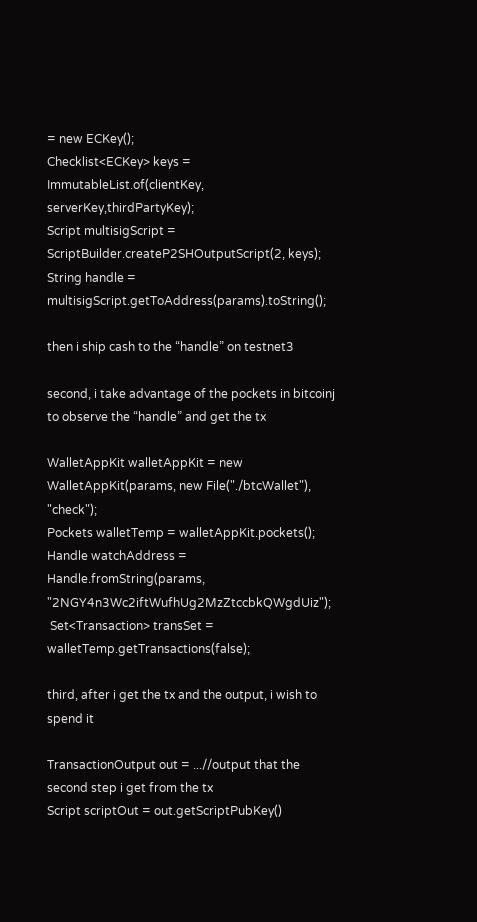= new ECKey();
Checklist<ECKey> keys = ImmutableList.of(clientKey, serverKey,thirdPartyKey);
Script multisigScript = ScriptBuilder.createP2SHOutputScript(2, keys);
String handle = multisigScript.getToAddress(params).toString();

then i ship cash to the “handle” on testnet3

second, i take advantage of the pockets in bitcoinj to observe the “handle” and get the tx

WalletAppKit walletAppKit = new WalletAppKit(params, new File("./btcWallet"), "check");
Pockets walletTemp = walletAppKit.pockets();
Handle watchAddress = Handle.fromString(params, "2NGY4n3Wc2iftWufhUg2MzZtccbkQWgdUiz");
 Set<Transaction> transSet = walletTemp.getTransactions(false);

third, after i get the tx and the output, i wish to spend it

TransactionOutput out = ...//output that the second step i get from the tx
Script scriptOut = out.getScriptPubKey()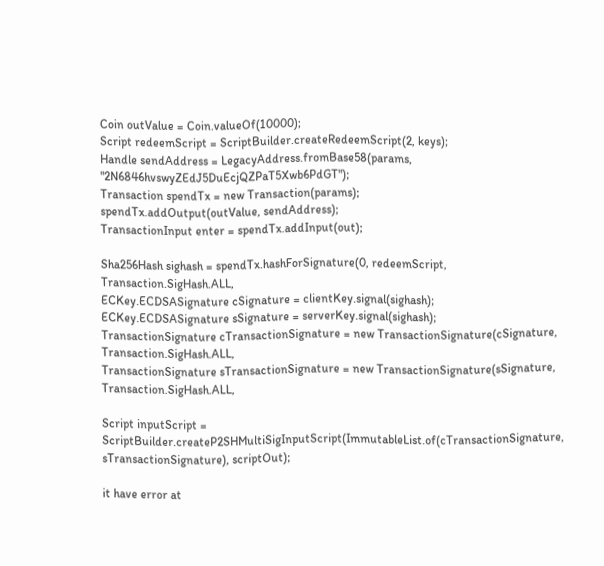Coin outValue = Coin.valueOf(10000);
Script redeemScript = ScriptBuilder.createRedeemScript(2, keys);
Handle sendAddress = LegacyAddress.fromBase58(params, "2N6846hvswyZEdJ5DuEcjQZPaT5Xwb6PdGT");
Transaction spendTx = new Transaction(params);
spendTx.addOutput(outValue, sendAddress);
TransactionInput enter = spendTx.addInput(out);

Sha256Hash sighash = spendTx.hashForSignature(0, redeemScript, Transaction.SigHash.ALL,
ECKey.ECDSASignature cSignature = clientKey.signal(sighash);
ECKey.ECDSASignature sSignature = serverKey.signal(sighash);
TransactionSignature cTransactionSignature = new TransactionSignature(cSignature, Transaction.SigHash.ALL,
TransactionSignature sTransactionSignature = new TransactionSignature(sSignature, Transaction.SigHash.ALL,

Script inputScript = ScriptBuilder.createP2SHMultiSigInputScript(ImmutableList.of(cTransactionSignature, sTransactionSignature), scriptOut);

it have error at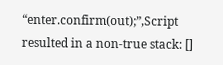“enter.confirm(out);”,Script resulted in a non-true stack: []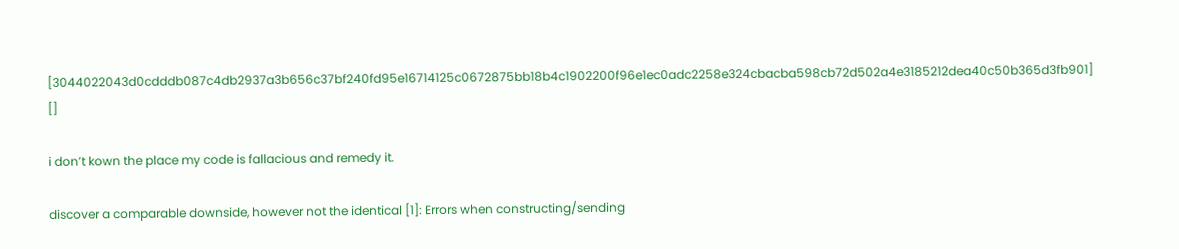[3044022043d0cdddb087c4db2937a3b656c37bf240fd95e16714125c0672875bb18b4c1902200f96e1ec0adc2258e324cbacba598cb72d502a4e3185212dea40c50b365d3fb901] []

i don’t kown the place my code is fallacious and remedy it.

discover a comparable downside, however not the identical [1]: Errors when constructing/sending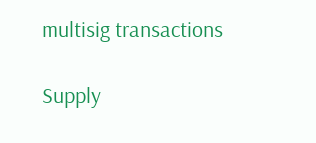multisig transactions

Supply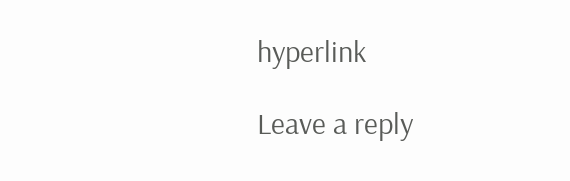hyperlink

Leave a reply